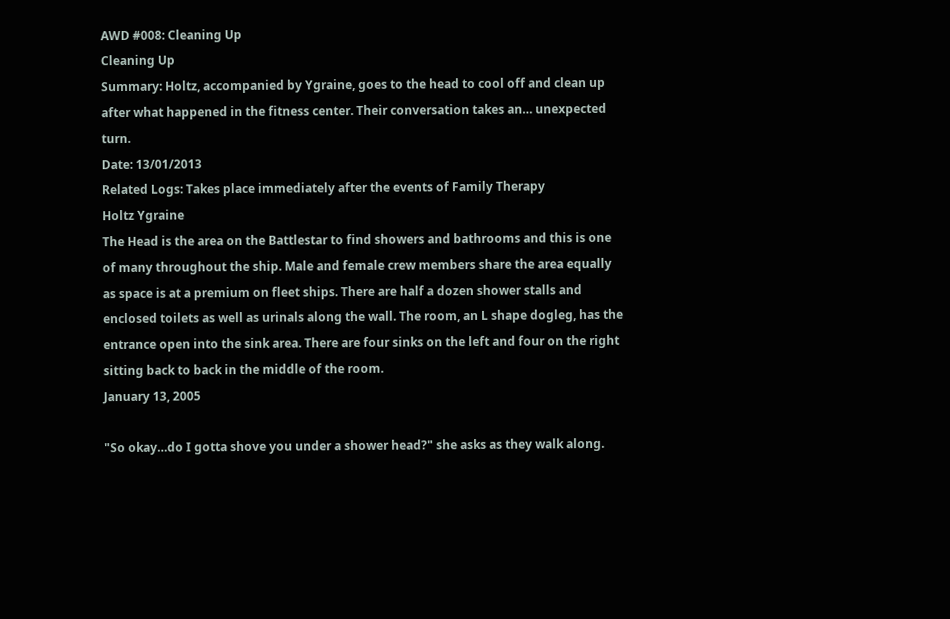AWD #008: Cleaning Up
Cleaning Up
Summary: Holtz, accompanied by Ygraine, goes to the head to cool off and clean up after what happened in the fitness center. Their conversation takes an… unexpected turn.
Date: 13/01/2013
Related Logs: Takes place immediately after the events of Family Therapy
Holtz Ygraine
The Head is the area on the Battlestar to find showers and bathrooms and this is one of many throughout the ship. Male and female crew members share the area equally as space is at a premium on fleet ships. There are half a dozen shower stalls and enclosed toilets as well as urinals along the wall. The room, an L shape dogleg, has the entrance open into the sink area. There are four sinks on the left and four on the right sitting back to back in the middle of the room.
January 13, 2005

"So okay…do I gotta shove you under a shower head?" she asks as they walk along.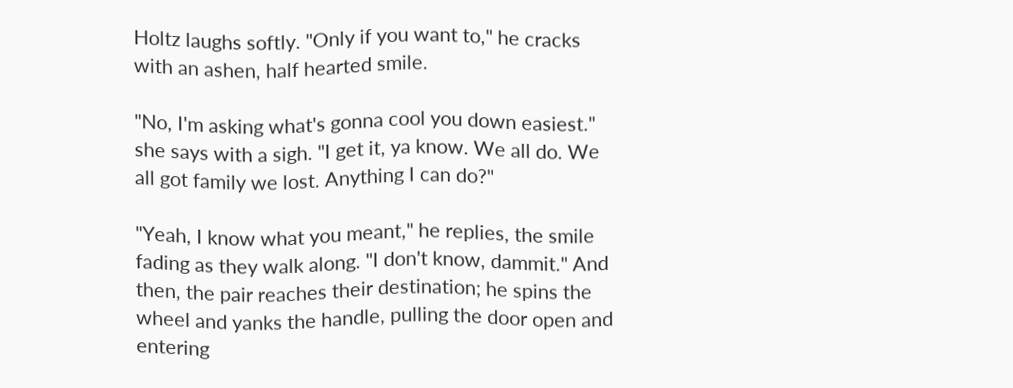Holtz laughs softly. "Only if you want to," he cracks with an ashen, half hearted smile.

"No, I'm asking what's gonna cool you down easiest." she says with a sigh. "I get it, ya know. We all do. We all got family we lost. Anything I can do?"

"Yeah, I know what you meant," he replies, the smile fading as they walk along. "I don't know, dammit." And then, the pair reaches their destination; he spins the wheel and yanks the handle, pulling the door open and entering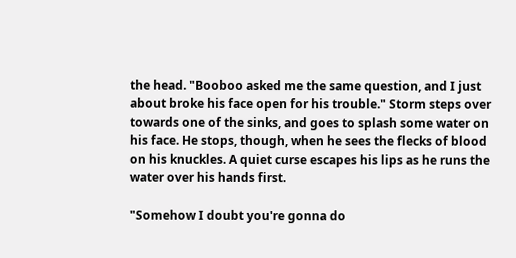the head. "Booboo asked me the same question, and I just about broke his face open for his trouble." Storm steps over towards one of the sinks, and goes to splash some water on his face. He stops, though, when he sees the flecks of blood on his knuckles. A quiet curse escapes his lips as he runs the water over his hands first.

"Somehow I doubt you're gonna do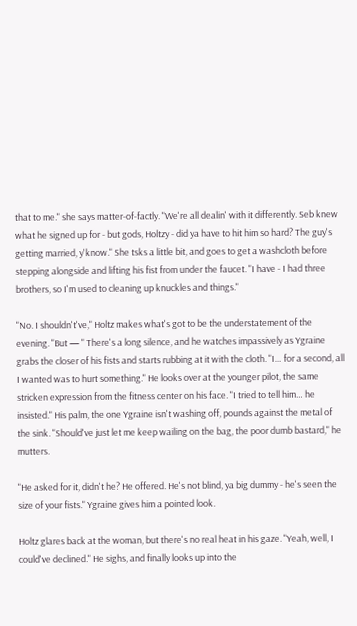that to me." she says matter-of-factly. "We're all dealin' with it differently. Seb knew what he signed up for - but gods, Holtzy - did ya have to hit him so hard? The guy's getting married, y'know." She tsks a little bit, and goes to get a washcloth before stepping alongside and lifting his fist from under the faucet. "I have - I had three brothers, so I'm used to cleaning up knuckles and things."

"No. I shouldn't've," Holtz makes what's got to be the understatement of the evening. "But — " There's a long silence, and he watches impassively as Ygraine grabs the closer of his fists and starts rubbing at it with the cloth. "I… for a second, all I wanted was to hurt something." He looks over at the younger pilot, the same stricken expression from the fitness center on his face. "I tried to tell him… he insisted." His palm, the one Ygraine isn't washing off, pounds against the metal of the sink. "Should've just let me keep wailing on the bag, the poor dumb bastard," he mutters.

"He asked for it, didn't he? He offered. He's not blind, ya big dummy - he's seen the size of your fists." Ygraine gives him a pointed look.

Holtz glares back at the woman, but there's no real heat in his gaze. "Yeah, well, I could've declined." He sighs, and finally looks up into the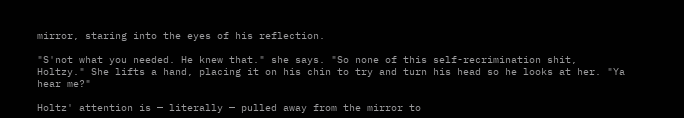mirror, staring into the eyes of his reflection.

"S'not what you needed. He knew that." she says. "So none of this self-recrimination shit, Holtzy." She lifts a hand, placing it on his chin to try and turn his head so he looks at her. "Ya hear me?"

Holtz' attention is — literally — pulled away from the mirror to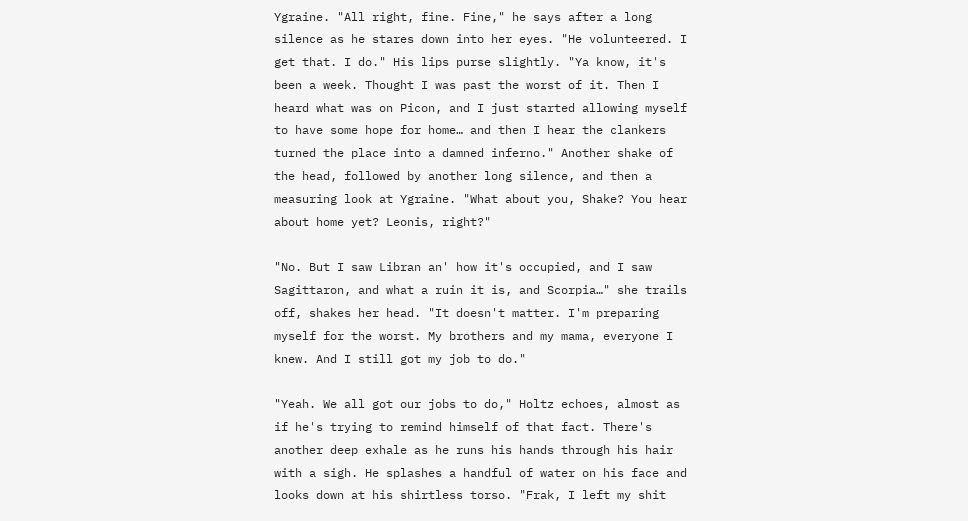Ygraine. "All right, fine. Fine," he says after a long silence as he stares down into her eyes. "He volunteered. I get that. I do." His lips purse slightly. "Ya know, it's been a week. Thought I was past the worst of it. Then I heard what was on Picon, and I just started allowing myself to have some hope for home… and then I hear the clankers turned the place into a damned inferno." Another shake of the head, followed by another long silence, and then a measuring look at Ygraine. "What about you, Shake? You hear about home yet? Leonis, right?"

"No. But I saw Libran an' how it's occupied, and I saw Sagittaron, and what a ruin it is, and Scorpia…" she trails off, shakes her head. "It doesn't matter. I'm preparing myself for the worst. My brothers and my mama, everyone I knew. And I still got my job to do."

"Yeah. We all got our jobs to do," Holtz echoes, almost as if he's trying to remind himself of that fact. There's another deep exhale as he runs his hands through his hair with a sigh. He splashes a handful of water on his face and looks down at his shirtless torso. "Frak, I left my shit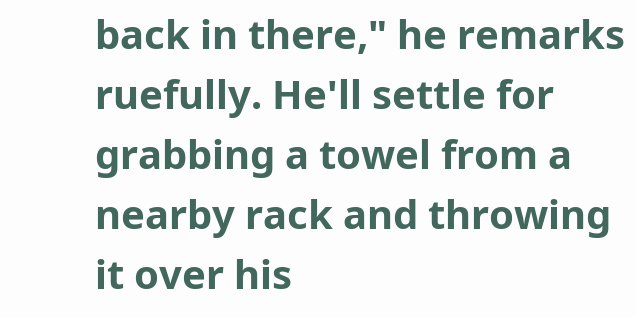back in there," he remarks ruefully. He'll settle for grabbing a towel from a nearby rack and throwing it over his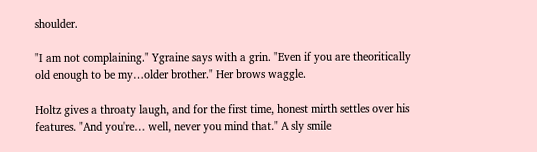shoulder.

"I am not complaining." Ygraine says with a grin. "Even if you are theoritically old enough to be my…older brother." Her brows waggle.

Holtz gives a throaty laugh, and for the first time, honest mirth settles over his features. "And you're… well, never you mind that." A sly smile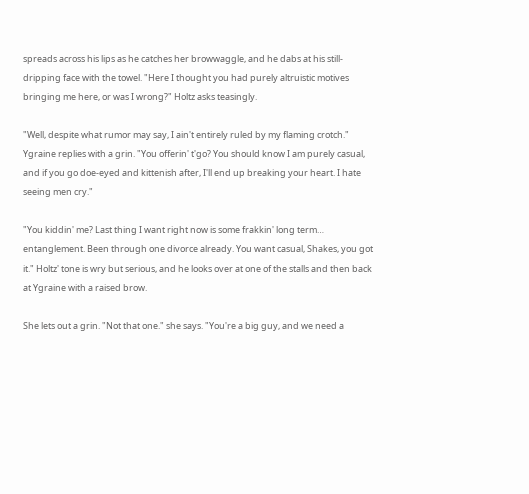spreads across his lips as he catches her browwaggle, and he dabs at his still-dripping face with the towel. "Here I thought you had purely altruistic motives bringing me here, or was I wrong?" Holtz asks teasingly.

"Well, despite what rumor may say, I ain't entirely ruled by my flaming crotch." Ygraine replies with a grin. "You offerin' t'go? You should know I am purely casual, and if you go doe-eyed and kittenish after, I'll end up breaking your heart. I hate seeing men cry."

"You kiddin' me? Last thing I want right now is some frakkin' long term… entanglement. Been through one divorce already. You want casual, Shakes, you got it." Holtz' tone is wry but serious, and he looks over at one of the stalls and then back at Ygraine with a raised brow.

She lets out a grin. "Not that one." she says. "You're a big guy, and we need a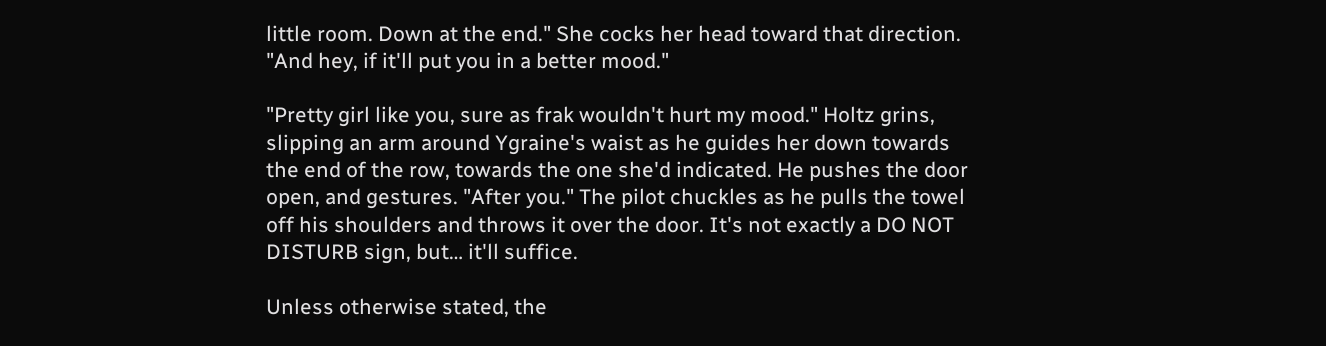little room. Down at the end." She cocks her head toward that direction. "And hey, if it'll put you in a better mood."

"Pretty girl like you, sure as frak wouldn't hurt my mood." Holtz grins, slipping an arm around Ygraine's waist as he guides her down towards the end of the row, towards the one she'd indicated. He pushes the door open, and gestures. "After you." The pilot chuckles as he pulls the towel off his shoulders and throws it over the door. It's not exactly a DO NOT DISTURB sign, but… it'll suffice.

Unless otherwise stated, the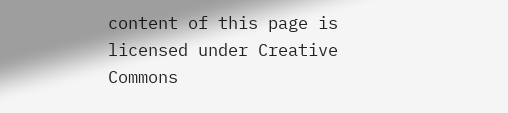content of this page is licensed under Creative Commons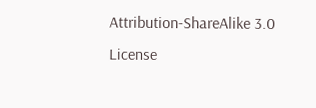Attribution-ShareAlike 3.0 License